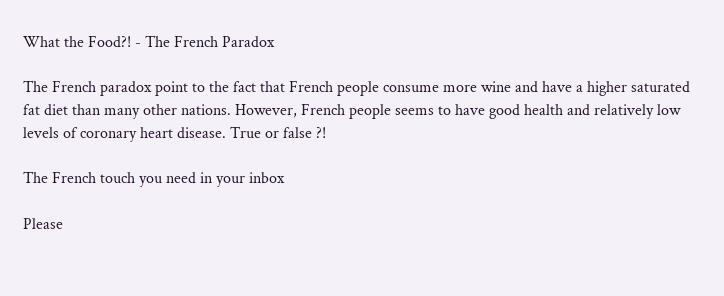What the Food?! - The French Paradox

The French paradox point to the fact that French people consume more wine and have a higher saturated fat diet than many other nations. However, French people seems to have good health and relatively low levels of coronary heart disease. True or false ?!

The French touch you need in your inbox

Please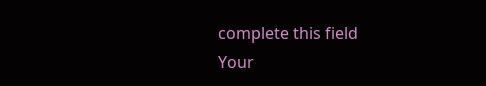complete this field
Your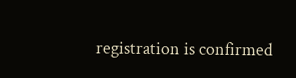registration is confirmed